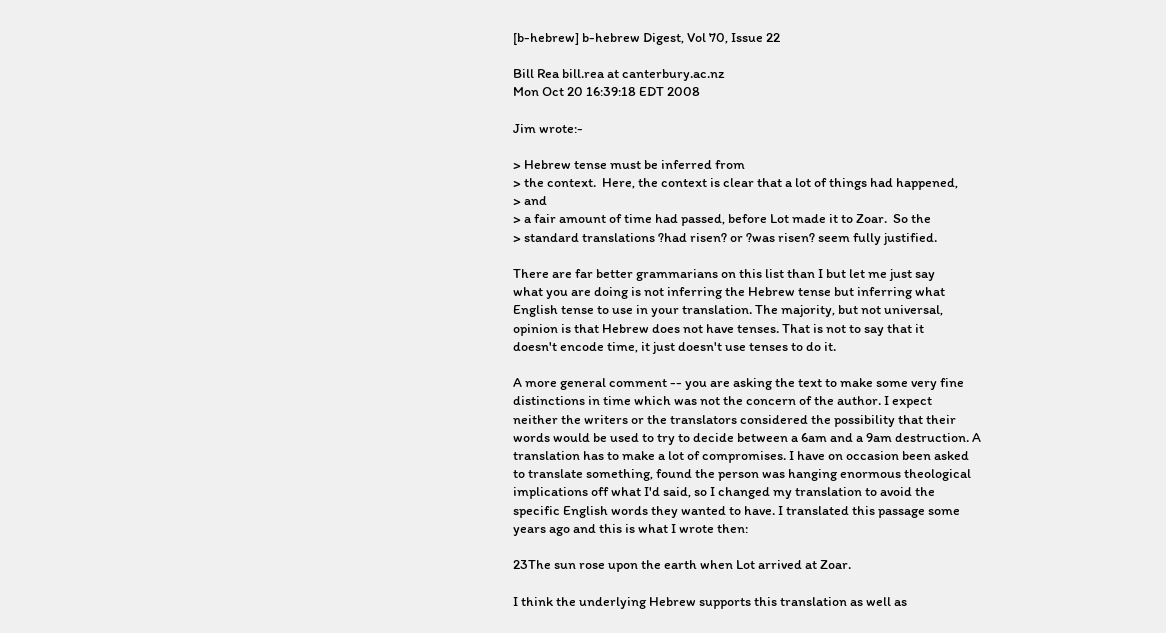[b-hebrew] b-hebrew Digest, Vol 70, Issue 22

Bill Rea bill.rea at canterbury.ac.nz
Mon Oct 20 16:39:18 EDT 2008

Jim wrote:-

> Hebrew tense must be inferred from
> the context.  Here, the context is clear that a lot of things had happened,
> and
> a fair amount of time had passed, before Lot made it to Zoar.  So the
> standard translations ?had risen? or ?was risen? seem fully justified.

There are far better grammarians on this list than I but let me just say
what you are doing is not inferring the Hebrew tense but inferring what
English tense to use in your translation. The majority, but not universal,
opinion is that Hebrew does not have tenses. That is not to say that it
doesn't encode time, it just doesn't use tenses to do it.

A more general comment -- you are asking the text to make some very fine
distinctions in time which was not the concern of the author. I expect
neither the writers or the translators considered the possibility that their
words would be used to try to decide between a 6am and a 9am destruction. A
translation has to make a lot of compromises. I have on occasion been asked
to translate something, found the person was hanging enormous theological
implications off what I'd said, so I changed my translation to avoid the
specific English words they wanted to have. I translated this passage some
years ago and this is what I wrote then:

23The sun rose upon the earth when Lot arrived at Zoar.

I think the underlying Hebrew supports this translation as well as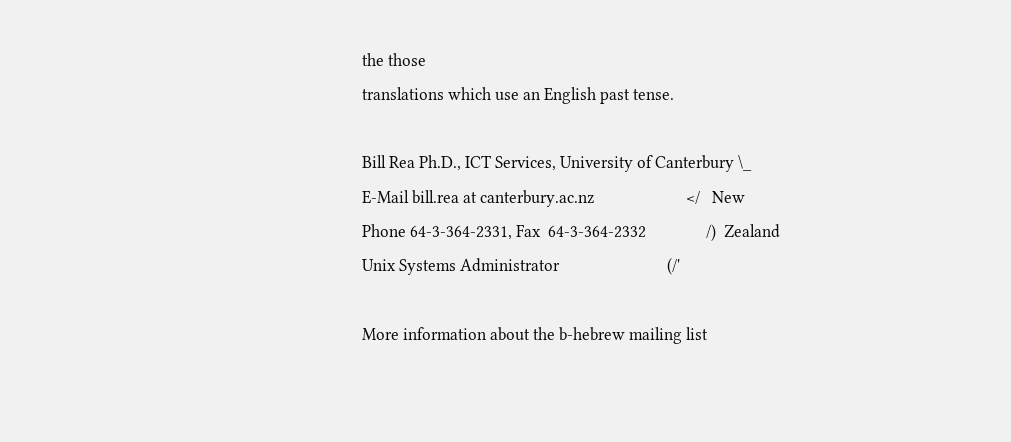the those
translations which use an English past tense.

Bill Rea Ph.D., ICT Services, University of Canterbury \_
E-Mail bill.rea at canterbury.ac.nz                       </   New
Phone 64-3-364-2331, Fax  64-3-364-2332               /)  Zealand
Unix Systems Administrator                           (/'

More information about the b-hebrew mailing list